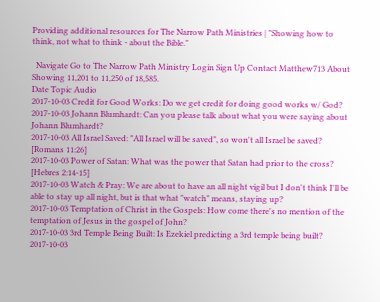Providing additional resources for The Narrow Path Ministries | "Showing how to think, not what to think - about the Bible."

  Navigate Go to The Narrow Path Ministry Login Sign Up Contact Matthew713 About
Showing 11,201 to 11,250 of 18,585.
Date Topic Audio
2017-10-03 Credit for Good Works: Do we get credit for doing good works w/ God?
2017-10-03 Johann Blumhardt: Can you please talk about what you were saying about Johann Blumhardt?
2017-10-03 All Israel Saved: "All Israel will be saved", so won't all Israel be saved? [Romans 11:26]
2017-10-03 Power of Satan: What was the power that Satan had prior to the cross? [Hebres 2:14-15]
2017-10-03 Watch & Pray: We are about to have an all night vigil but I don't think I'll be able to stay up all night, but is that what "watch" means, staying up?
2017-10-03 Temptation of Christ in the Gospels: How come there's no mention of the temptation of Jesus in the gospel of John?
2017-10-03 3rd Temple Being Built: Is Ezekiel predicting a 3rd temple being built?
2017-10-03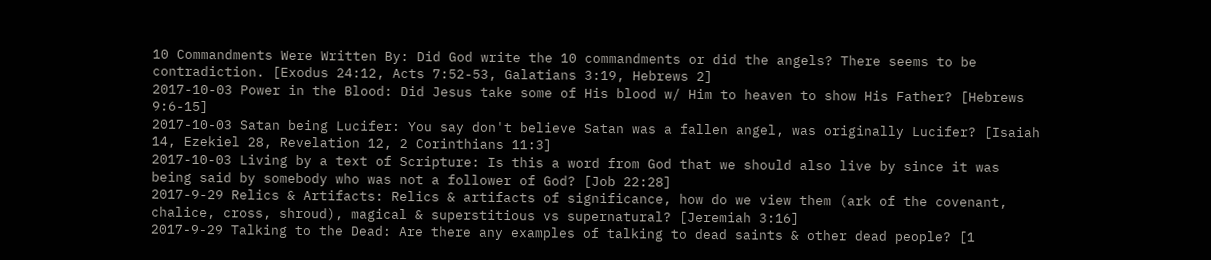10 Commandments Were Written By: Did God write the 10 commandments or did the angels? There seems to be contradiction. [Exodus 24:12, Acts 7:52-53, Galatians 3:19, Hebrews 2]
2017-10-03 Power in the Blood: Did Jesus take some of His blood w/ Him to heaven to show His Father? [Hebrews 9:6-15]
2017-10-03 Satan being Lucifer: You say don't believe Satan was a fallen angel, was originally Lucifer? [Isaiah 14, Ezekiel 28, Revelation 12, 2 Corinthians 11:3]
2017-10-03 Living by a text of Scripture: Is this a word from God that we should also live by since it was being said by somebody who was not a follower of God? [Job 22:28]
2017-9-29 Relics & Artifacts: Relics & artifacts of significance, how do we view them (ark of the covenant, chalice, cross, shroud), magical & superstitious vs supernatural? [Jeremiah 3:16]
2017-9-29 Talking to the Dead: Are there any examples of talking to dead saints & other dead people? [1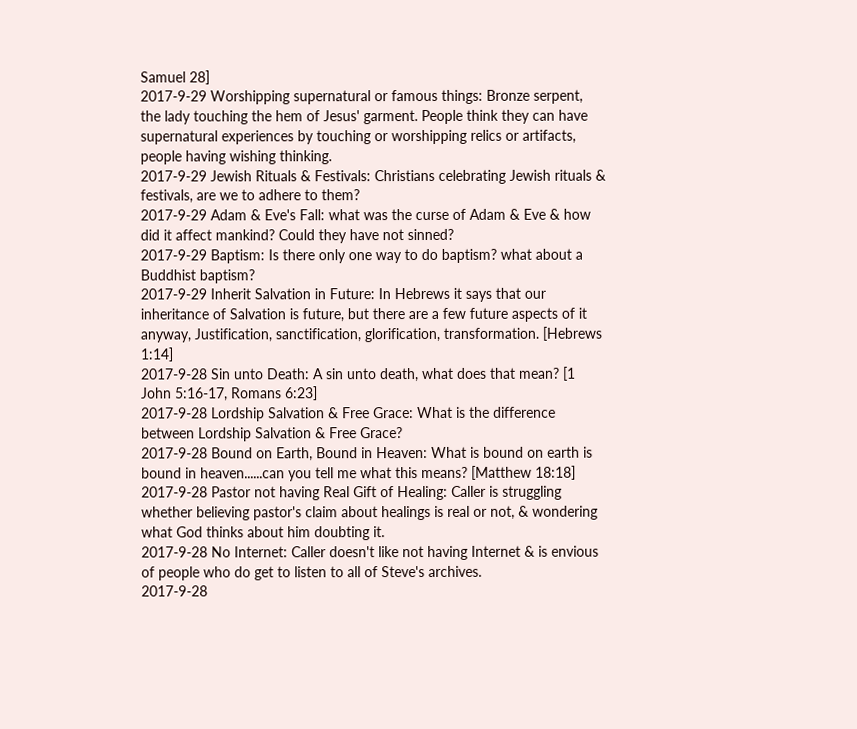Samuel 28]
2017-9-29 Worshipping supernatural or famous things: Bronze serpent, the lady touching the hem of Jesus' garment. People think they can have supernatural experiences by touching or worshipping relics or artifacts, people having wishing thinking.
2017-9-29 Jewish Rituals & Festivals: Christians celebrating Jewish rituals & festivals, are we to adhere to them?
2017-9-29 Adam & Eve's Fall: what was the curse of Adam & Eve & how did it affect mankind? Could they have not sinned?
2017-9-29 Baptism: Is there only one way to do baptism? what about a Buddhist baptism?
2017-9-29 Inherit Salvation in Future: In Hebrews it says that our inheritance of Salvation is future, but there are a few future aspects of it anyway, Justification, sanctification, glorification, transformation. [Hebrews 1:14]
2017-9-28 Sin unto Death: A sin unto death, what does that mean? [1 John 5:16-17, Romans 6:23]
2017-9-28 Lordship Salvation & Free Grace: What is the difference between Lordship Salvation & Free Grace?
2017-9-28 Bound on Earth, Bound in Heaven: What is bound on earth is bound in heaven......can you tell me what this means? [Matthew 18:18]
2017-9-28 Pastor not having Real Gift of Healing: Caller is struggling whether believing pastor's claim about healings is real or not, & wondering what God thinks about him doubting it.
2017-9-28 No Internet: Caller doesn't like not having Internet & is envious of people who do get to listen to all of Steve's archives.
2017-9-28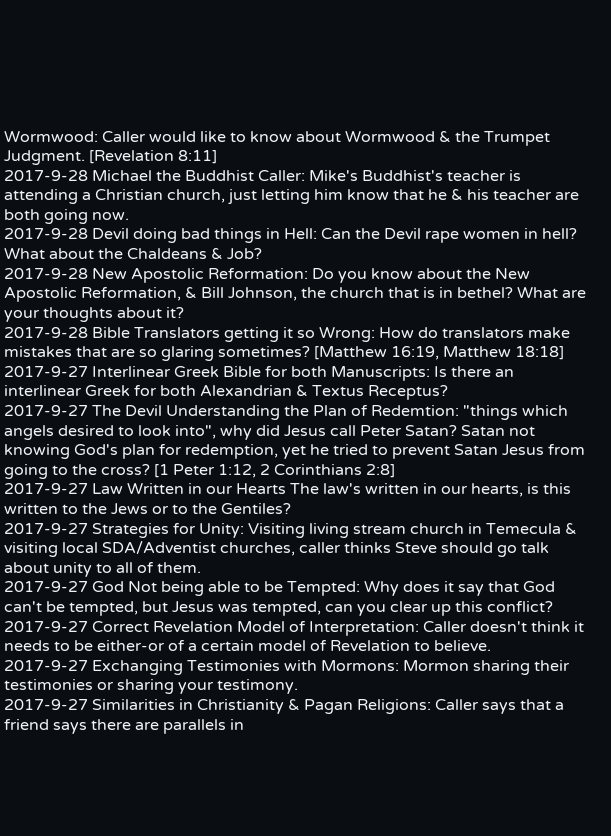Wormwood: Caller would like to know about Wormwood & the Trumpet Judgment. [Revelation 8:11]
2017-9-28 Michael the Buddhist Caller: Mike's Buddhist's teacher is attending a Christian church, just letting him know that he & his teacher are both going now.
2017-9-28 Devil doing bad things in Hell: Can the Devil rape women in hell? What about the Chaldeans & Job?
2017-9-28 New Apostolic Reformation: Do you know about the New Apostolic Reformation, & Bill Johnson, the church that is in bethel? What are your thoughts about it?
2017-9-28 Bible Translators getting it so Wrong: How do translators make mistakes that are so glaring sometimes? [Matthew 16:19, Matthew 18:18]
2017-9-27 Interlinear Greek Bible for both Manuscripts: Is there an interlinear Greek for both Alexandrian & Textus Receptus?
2017-9-27 The Devil Understanding the Plan of Redemtion: "things which angels desired to look into", why did Jesus call Peter Satan? Satan not knowing God's plan for redemption, yet he tried to prevent Satan Jesus from going to the cross? [1 Peter 1:12, 2 Corinthians 2:8]
2017-9-27 Law Written in our Hearts The law's written in our hearts, is this written to the Jews or to the Gentiles?
2017-9-27 Strategies for Unity: Visiting living stream church in Temecula & visiting local SDA/Adventist churches, caller thinks Steve should go talk about unity to all of them.
2017-9-27 God Not being able to be Tempted: Why does it say that God can't be tempted, but Jesus was tempted, can you clear up this conflict?
2017-9-27 Correct Revelation Model of Interpretation: Caller doesn't think it needs to be either-or of a certain model of Revelation to believe.
2017-9-27 Exchanging Testimonies with Mormons: Mormon sharing their testimonies or sharing your testimony.
2017-9-27 Similarities in Christianity & Pagan Religions: Caller says that a friend says there are parallels in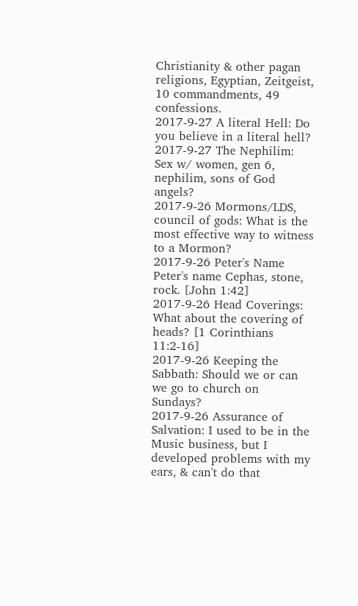Christianity & other pagan religions, Egyptian, Zeitgeist, 10 commandments, 49 confessions.
2017-9-27 A literal Hell: Do you believe in a literal hell?
2017-9-27 The Nephilim: Sex w/ women, gen 6, nephilim, sons of God angels?
2017-9-26 Mormons/LDS, council of gods: What is the most effective way to witness to a Mormon?
2017-9-26 Peter's Name Peter's name Cephas, stone, rock. [John 1:42]
2017-9-26 Head Coverings: What about the covering of heads? [1 Corinthians 11:2-16]
2017-9-26 Keeping the Sabbath: Should we or can we go to church on Sundays?
2017-9-26 Assurance of Salvation: I used to be in the Music business, but I developed problems with my ears, & can't do that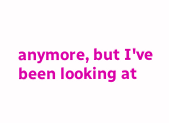anymore, but I've been looking at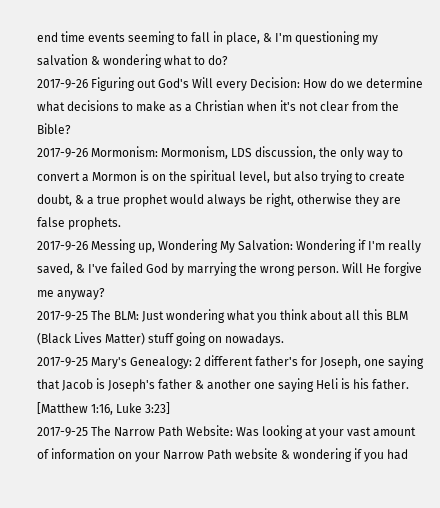end time events seeming to fall in place, & I'm questioning my salvation & wondering what to do?
2017-9-26 Figuring out God's Will every Decision: How do we determine what decisions to make as a Christian when it's not clear from the Bible?
2017-9-26 Mormonism: Mormonism, LDS discussion, the only way to convert a Mormon is on the spiritual level, but also trying to create doubt, & a true prophet would always be right, otherwise they are false prophets.
2017-9-26 Messing up, Wondering My Salvation: Wondering if I'm really saved, & I've failed God by marrying the wrong person. Will He forgive me anyway?
2017-9-25 The BLM: Just wondering what you think about all this BLM (Black Lives Matter) stuff going on nowadays.
2017-9-25 Mary's Genealogy: 2 different father's for Joseph, one saying that Jacob is Joseph's father & another one saying Heli is his father. [Matthew 1:16, Luke 3:23]
2017-9-25 The Narrow Path Website: Was looking at your vast amount of information on your Narrow Path website & wondering if you had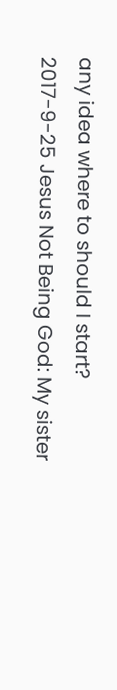any idea where to should I start?
2017-9-25 Jesus Not Being God: My sister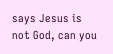says Jesus is not God, can you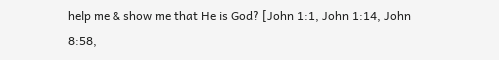help me & show me that He is God? [John 1:1, John 1:14, John 8:58,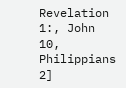Revelation 1:, John 10, Philippians 2]